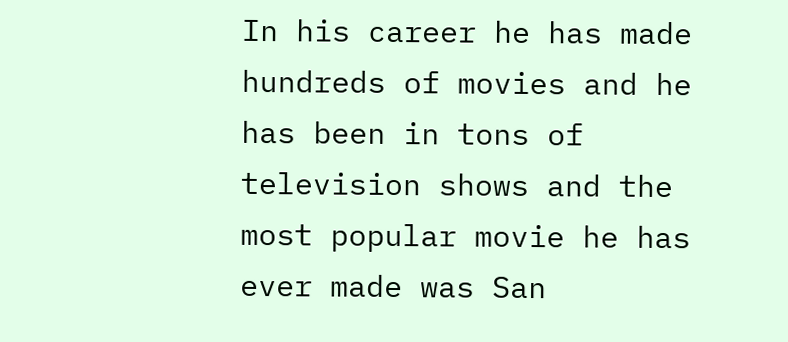In his career he has made hundreds of movies and he has been in tons of television shows and the most popular movie he has ever made was San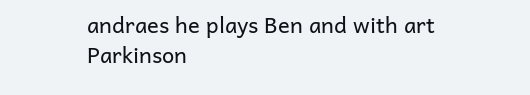andraes he plays Ben and with art Parkinson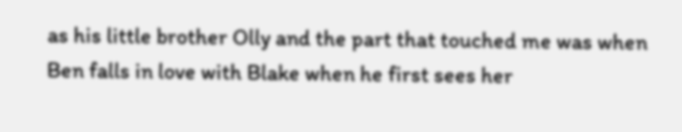as his little brother Olly and the part that touched me was when Ben falls in love with Blake when he first sees her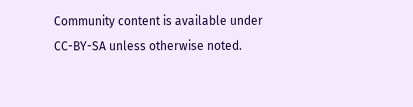Community content is available under CC-BY-SA unless otherwise noted.